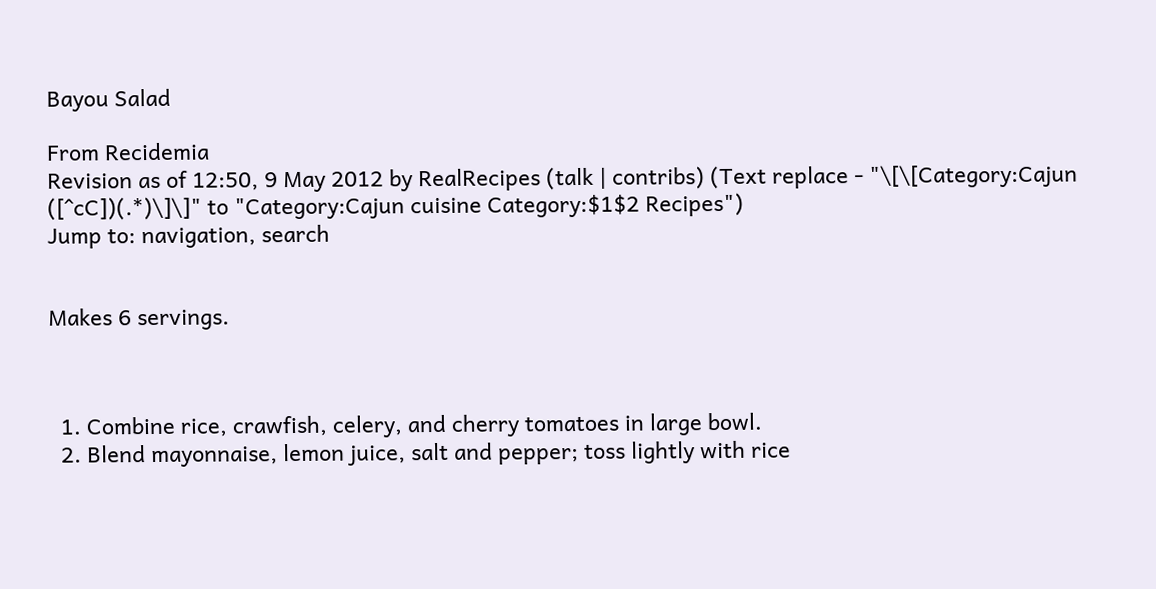Bayou Salad

From Recidemia
Revision as of 12:50, 9 May 2012 by RealRecipes (talk | contribs) (Text replace - "\[\[Category:Cajun ([^cC])(.*)\]\]" to "Category:Cajun cuisine Category:$1$2 Recipes")
Jump to: navigation, search


Makes 6 servings.



  1. Combine rice, crawfish, celery, and cherry tomatoes in large bowl.
  2. Blend mayonnaise, lemon juice, salt and pepper; toss lightly with rice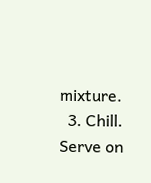mixture.
  3. Chill. Serve on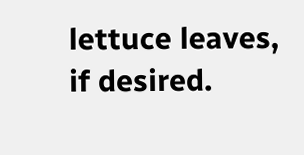lettuce leaves, if desired.